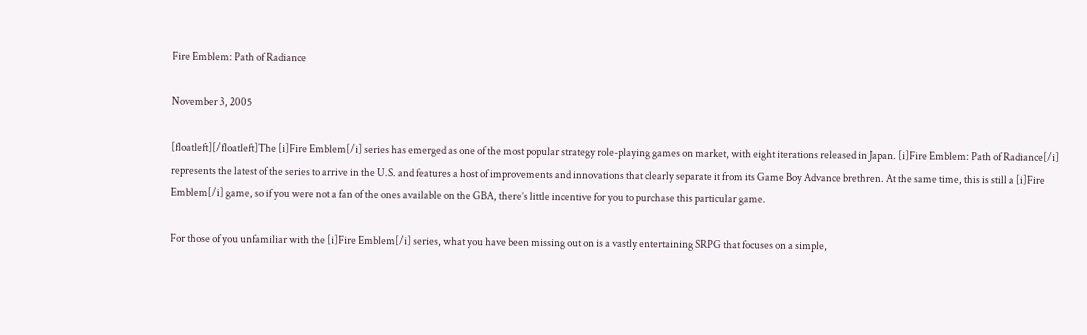Fire Emblem: Path of Radiance

November 3, 2005

[floatleft][/floatleft]The [i]Fire Emblem[/i] series has emerged as one of the most popular strategy role-playing games on market, with eight iterations released in Japan. [i]Fire Emblem: Path of Radiance[/i] represents the latest of the series to arrive in the U.S. and features a host of improvements and innovations that clearly separate it from its Game Boy Advance brethren. At the same time, this is still a [i]Fire Emblem[/i] game, so if you were not a fan of the ones available on the GBA, there’s little incentive for you to purchase this particular game.

For those of you unfamiliar with the [i]Fire Emblem[/i] series, what you have been missing out on is a vastly entertaining SRPG that focuses on a simple,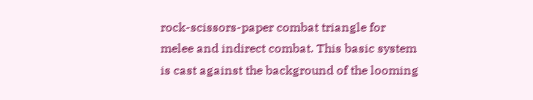rock-scissors-paper combat triangle for melee and indirect combat. This basic system is cast against the background of the looming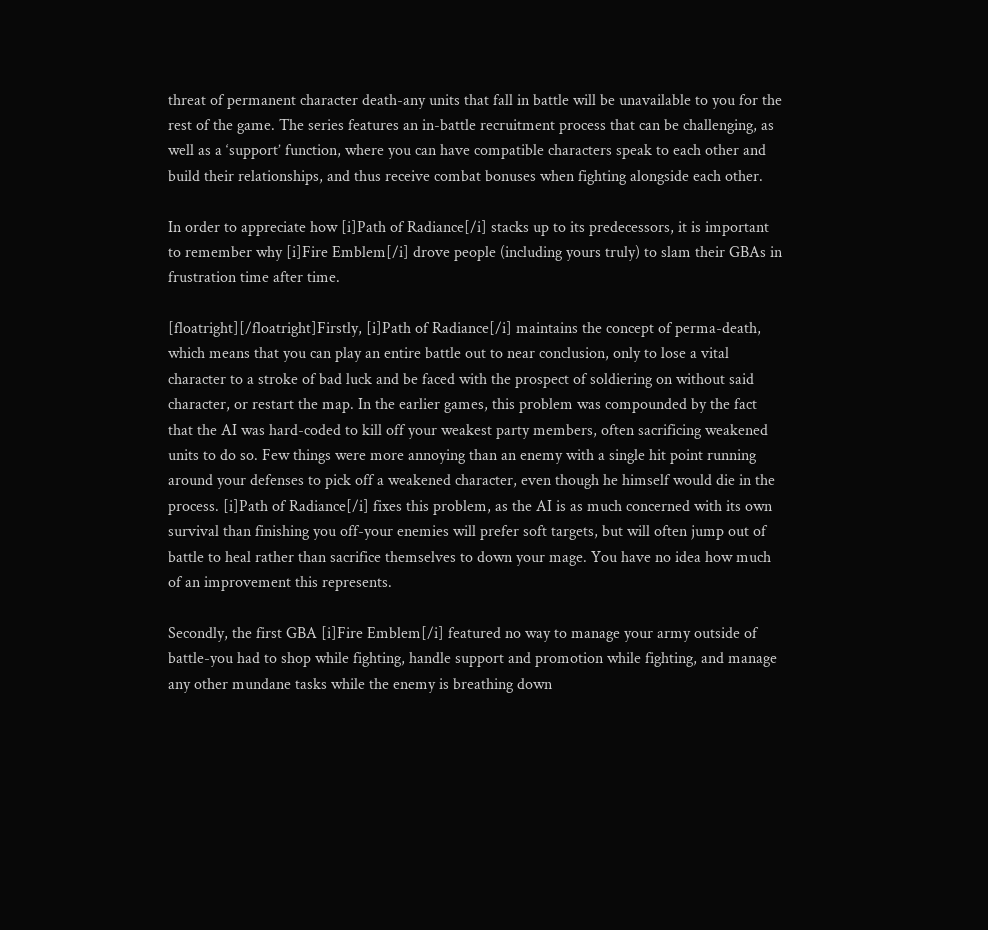threat of permanent character death-any units that fall in battle will be unavailable to you for the rest of the game. The series features an in-battle recruitment process that can be challenging, as well as a ‘support’ function, where you can have compatible characters speak to each other and build their relationships, and thus receive combat bonuses when fighting alongside each other.

In order to appreciate how [i]Path of Radiance[/i] stacks up to its predecessors, it is important to remember why [i]Fire Emblem[/i] drove people (including yours truly) to slam their GBAs in frustration time after time.

[floatright][/floatright]Firstly, [i]Path of Radiance[/i] maintains the concept of perma-death, which means that you can play an entire battle out to near conclusion, only to lose a vital character to a stroke of bad luck and be faced with the prospect of soldiering on without said character, or restart the map. In the earlier games, this problem was compounded by the fact that the AI was hard-coded to kill off your weakest party members, often sacrificing weakened units to do so. Few things were more annoying than an enemy with a single hit point running around your defenses to pick off a weakened character, even though he himself would die in the process. [i]Path of Radiance[/i] fixes this problem, as the AI is as much concerned with its own survival than finishing you off-your enemies will prefer soft targets, but will often jump out of battle to heal rather than sacrifice themselves to down your mage. You have no idea how much of an improvement this represents.

Secondly, the first GBA [i]Fire Emblem[/i] featured no way to manage your army outside of battle-you had to shop while fighting, handle support and promotion while fighting, and manage any other mundane tasks while the enemy is breathing down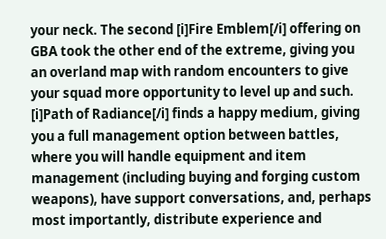your neck. The second [i]Fire Emblem[/i] offering on GBA took the other end of the extreme, giving you an overland map with random encounters to give your squad more opportunity to level up and such. [i]Path of Radiance[/i] finds a happy medium, giving you a full management option between battles, where you will handle equipment and item management (including buying and forging custom weapons), have support conversations, and, perhaps most importantly, distribute experience and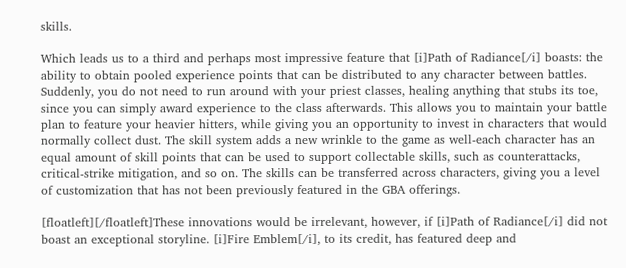skills.

Which leads us to a third and perhaps most impressive feature that [i]Path of Radiance[/i] boasts: the ability to obtain pooled experience points that can be distributed to any character between battles. Suddenly, you do not need to run around with your priest classes, healing anything that stubs its toe, since you can simply award experience to the class afterwards. This allows you to maintain your battle plan to feature your heavier hitters, while giving you an opportunity to invest in characters that would normally collect dust. The skill system adds a new wrinkle to the game as well-each character has an equal amount of skill points that can be used to support collectable skills, such as counterattacks, critical-strike mitigation, and so on. The skills can be transferred across characters, giving you a level of customization that has not been previously featured in the GBA offerings.

[floatleft][/floatleft]These innovations would be irrelevant, however, if [i]Path of Radiance[/i] did not boast an exceptional storyline. [i]Fire Emblem[/i], to its credit, has featured deep and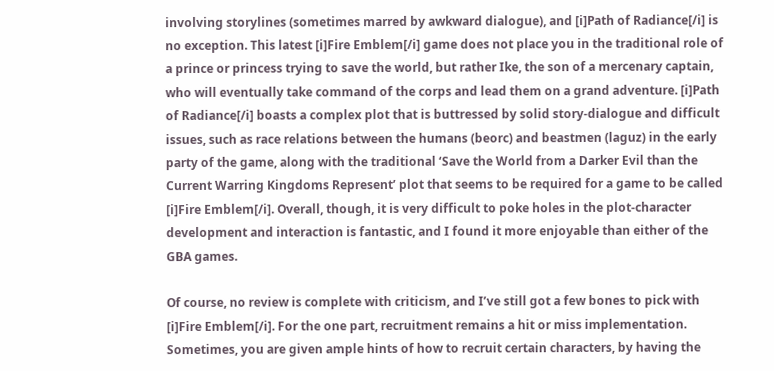involving storylines (sometimes marred by awkward dialogue), and [i]Path of Radiance[/i] is no exception. This latest [i]Fire Emblem[/i] game does not place you in the traditional role of a prince or princess trying to save the world, but rather Ike, the son of a mercenary captain, who will eventually take command of the corps and lead them on a grand adventure. [i]Path of Radiance[/i] boasts a complex plot that is buttressed by solid story-dialogue and difficult issues, such as race relations between the humans (beorc) and beastmen (laguz) in the early party of the game, along with the traditional ‘Save the World from a Darker Evil than the Current Warring Kingdoms Represent’ plot that seems to be required for a game to be called [i]Fire Emblem[/i]. Overall, though, it is very difficult to poke holes in the plot-character development and interaction is fantastic, and I found it more enjoyable than either of the GBA games.

Of course, no review is complete with criticism, and I’ve still got a few bones to pick with [i]Fire Emblem[/i]. For the one part, recruitment remains a hit or miss implementation. Sometimes, you are given ample hints of how to recruit certain characters, by having the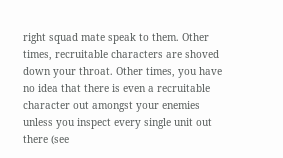right squad mate speak to them. Other times, recruitable characters are shoved down your throat. Other times, you have no idea that there is even a recruitable character out amongst your enemies unless you inspect every single unit out there (see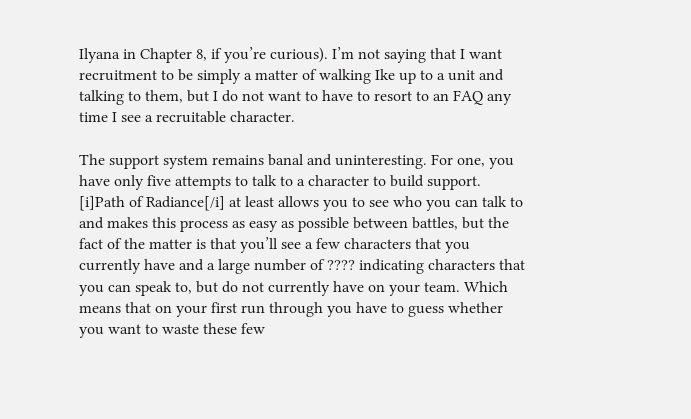Ilyana in Chapter 8, if you’re curious). I’m not saying that I want recruitment to be simply a matter of walking Ike up to a unit and talking to them, but I do not want to have to resort to an FAQ any time I see a recruitable character.

The support system remains banal and uninteresting. For one, you have only five attempts to talk to a character to build support. [i]Path of Radiance[/i] at least allows you to see who you can talk to and makes this process as easy as possible between battles, but the fact of the matter is that you’ll see a few characters that you currently have and a large number of ???? indicating characters that you can speak to, but do not currently have on your team. Which means that on your first run through you have to guess whether you want to waste these few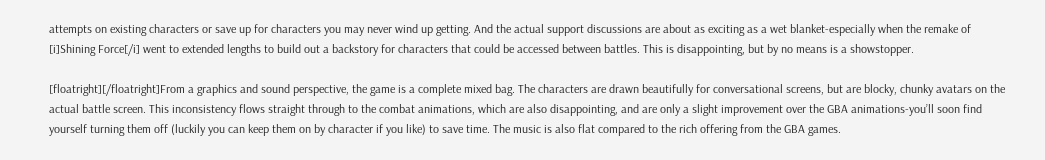attempts on existing characters or save up for characters you may never wind up getting. And the actual support discussions are about as exciting as a wet blanket-especially when the remake of [i]Shining Force[/i] went to extended lengths to build out a backstory for characters that could be accessed between battles. This is disappointing, but by no means is a showstopper.

[floatright][/floatright]From a graphics and sound perspective, the game is a complete mixed bag. The characters are drawn beautifully for conversational screens, but are blocky, chunky avatars on the actual battle screen. This inconsistency flows straight through to the combat animations, which are also disappointing, and are only a slight improvement over the GBA animations-you’ll soon find yourself turning them off (luckily you can keep them on by character if you like) to save time. The music is also flat compared to the rich offering from the GBA games.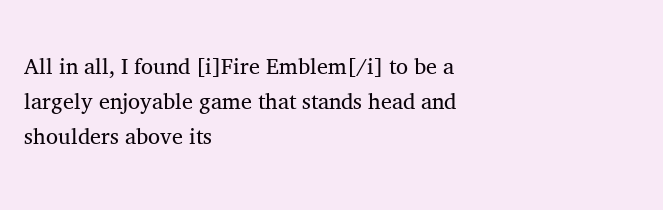All in all, I found [i]Fire Emblem[/i] to be a largely enjoyable game that stands head and shoulders above its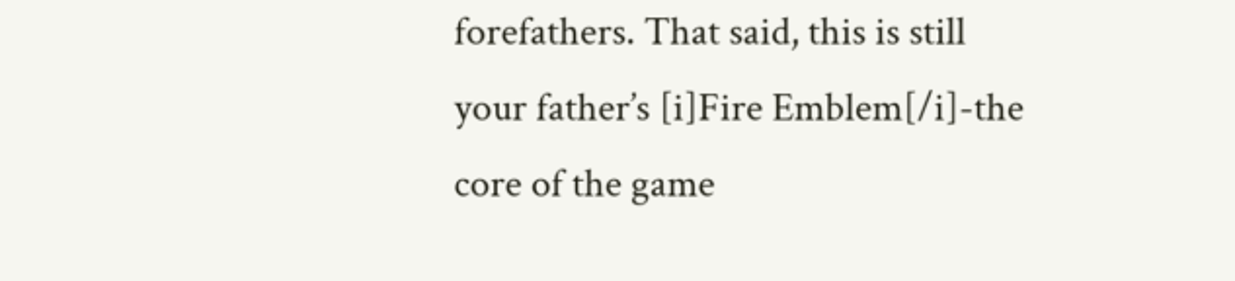forefathers. That said, this is still your father’s [i]Fire Emblem[/i]-the core of the game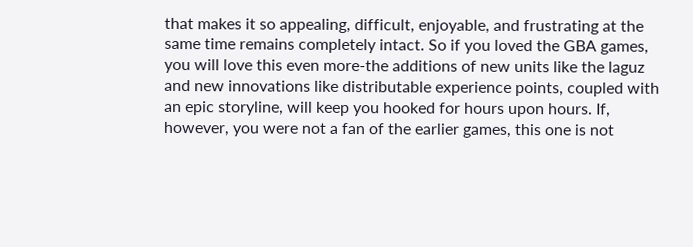that makes it so appealing, difficult, enjoyable, and frustrating at the same time remains completely intact. So if you loved the GBA games, you will love this even more-the additions of new units like the laguz and new innovations like distributable experience points, coupled with an epic storyline, will keep you hooked for hours upon hours. If, however, you were not a fan of the earlier games, this one is not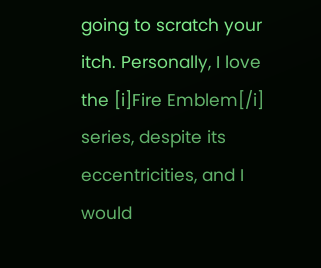going to scratch your itch. Personally, I love the [i]Fire Emblem[/i] series, despite its eccentricities, and I would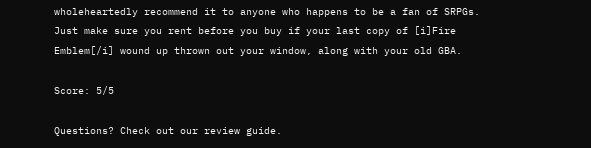wholeheartedly recommend it to anyone who happens to be a fan of SRPGs. Just make sure you rent before you buy if your last copy of [i]Fire Emblem[/i] wound up thrown out your window, along with your old GBA.

Score: 5/5

Questions? Check out our review guide.